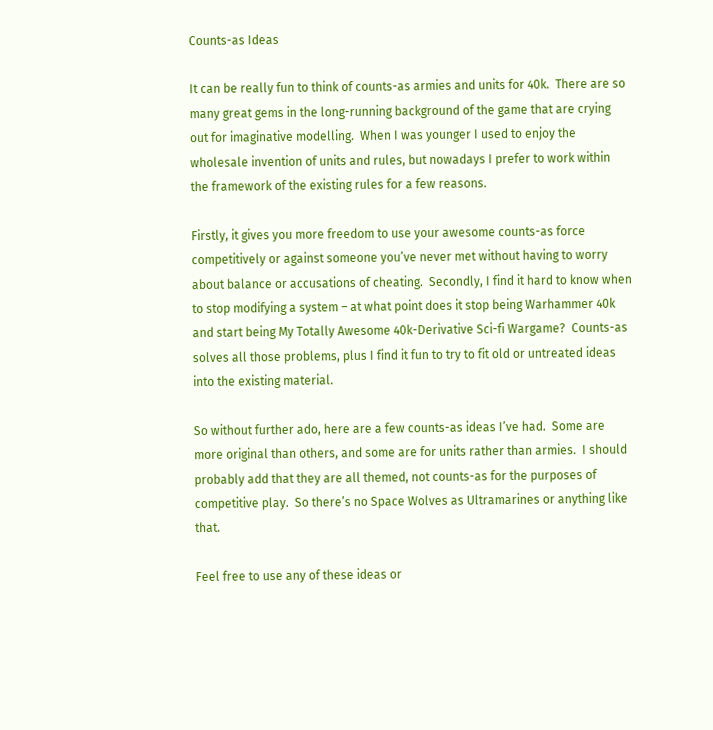Counts-as Ideas

It can be really fun to think of counts-as armies and units for 40k.  There are so many great gems in the long-running background of the game that are crying out for imaginative modelling.  When I was younger I used to enjoy the wholesale invention of units and rules, but nowadays I prefer to work within the framework of the existing rules for a few reasons.

Firstly, it gives you more freedom to use your awesome counts-as force competitively or against someone you’ve never met without having to worry about balance or accusations of cheating.  Secondly, I find it hard to know when to stop modifying a system – at what point does it stop being Warhammer 40k and start being My Totally Awesome 40k-Derivative Sci-fi Wargame?  Counts-as solves all those problems, plus I find it fun to try to fit old or untreated ideas into the existing material.

So without further ado, here are a few counts-as ideas I’ve had.  Some are more original than others, and some are for units rather than armies.  I should probably add that they are all themed, not counts-as for the purposes of competitive play.  So there’s no Space Wolves as Ultramarines or anything like that.

Feel free to use any of these ideas or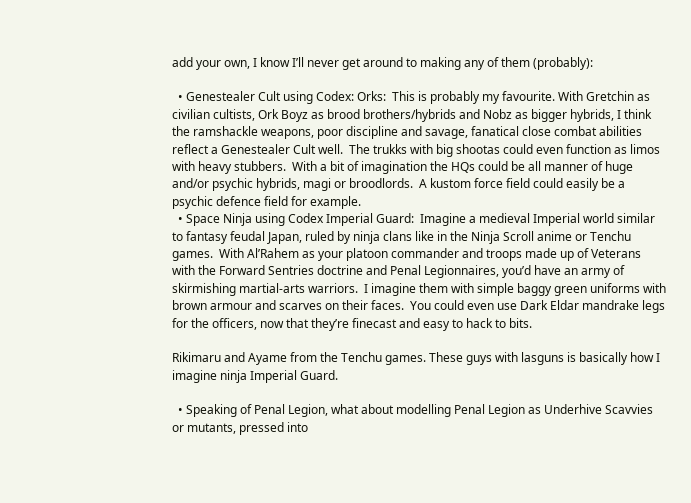add your own, I know I’ll never get around to making any of them (probably):

  • Genestealer Cult using Codex: Orks:  This is probably my favourite. With Gretchin as civilian cultists, Ork Boyz as brood brothers/hybrids and Nobz as bigger hybrids, I think the ramshackle weapons, poor discipline and savage, fanatical close combat abilities reflect a Genestealer Cult well.  The trukks with big shootas could even function as limos with heavy stubbers.  With a bit of imagination the HQs could be all manner of huge and/or psychic hybrids, magi or broodlords.  A kustom force field could easily be a psychic defence field for example.
  • Space Ninja using Codex Imperial Guard:  Imagine a medieval Imperial world similar to fantasy feudal Japan, ruled by ninja clans like in the Ninja Scroll anime or Tenchu games.  With Al’Rahem as your platoon commander and troops made up of Veterans with the Forward Sentries doctrine and Penal Legionnaires, you’d have an army of skirmishing martial-arts warriors.  I imagine them with simple baggy green uniforms with brown armour and scarves on their faces.  You could even use Dark Eldar mandrake legs for the officers, now that they’re finecast and easy to hack to bits.

Rikimaru and Ayame from the Tenchu games. These guys with lasguns is basically how I imagine ninja Imperial Guard.

  • Speaking of Penal Legion, what about modelling Penal Legion as Underhive Scavvies or mutants, pressed into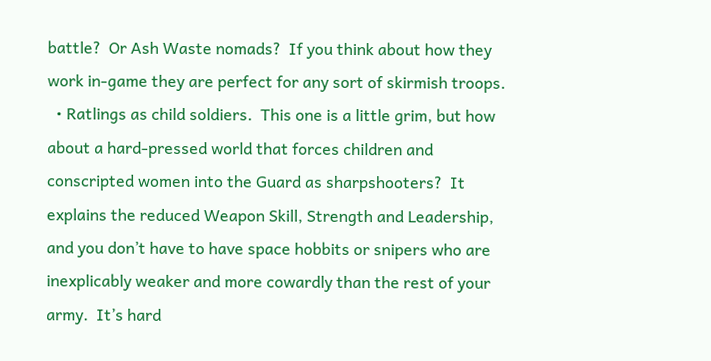battle?  Or Ash Waste nomads?  If you think about how they work in-game they are perfect for any sort of skirmish troops.
  • Ratlings as child soldiers.  This one is a little grim, but how about a hard-pressed world that forces children and conscripted women into the Guard as sharpshooters?  It explains the reduced Weapon Skill, Strength and Leadership, and you don’t have to have space hobbits or snipers who are inexplicably weaker and more cowardly than the rest of your army.  It’s hard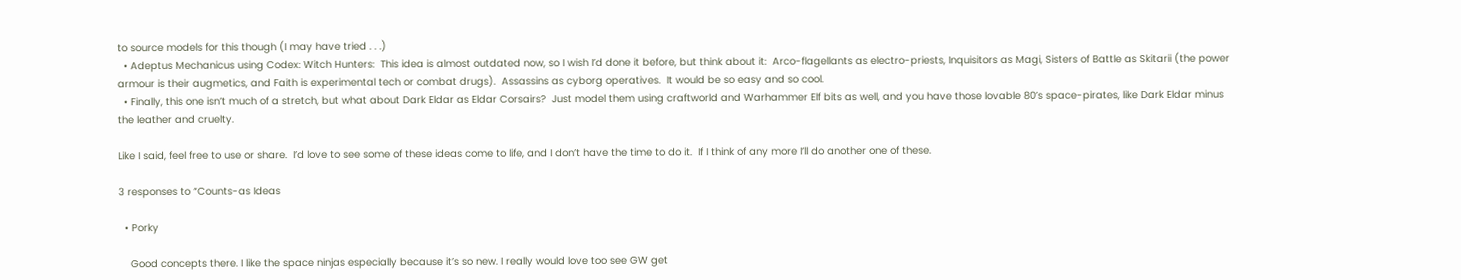to source models for this though (I may have tried . . .)
  • Adeptus Mechanicus using Codex: Witch Hunters:  This idea is almost outdated now, so I wish I’d done it before, but think about it:  Arco-flagellants as electro-priests, Inquisitors as Magi, Sisters of Battle as Skitarii (the power armour is their augmetics, and Faith is experimental tech or combat drugs).  Assassins as cyborg operatives.  It would be so easy and so cool.
  • Finally, this one isn’t much of a stretch, but what about Dark Eldar as Eldar Corsairs?  Just model them using craftworld and Warhammer Elf bits as well, and you have those lovable 80’s space-pirates, like Dark Eldar minus the leather and cruelty.

Like I said, feel free to use or share.  I’d love to see some of these ideas come to life, and I don’t have the time to do it.  If I think of any more I’ll do another one of these.

3 responses to “Counts-as Ideas

  • Porky

    Good concepts there. I like the space ninjas especially because it’s so new. I really would love too see GW get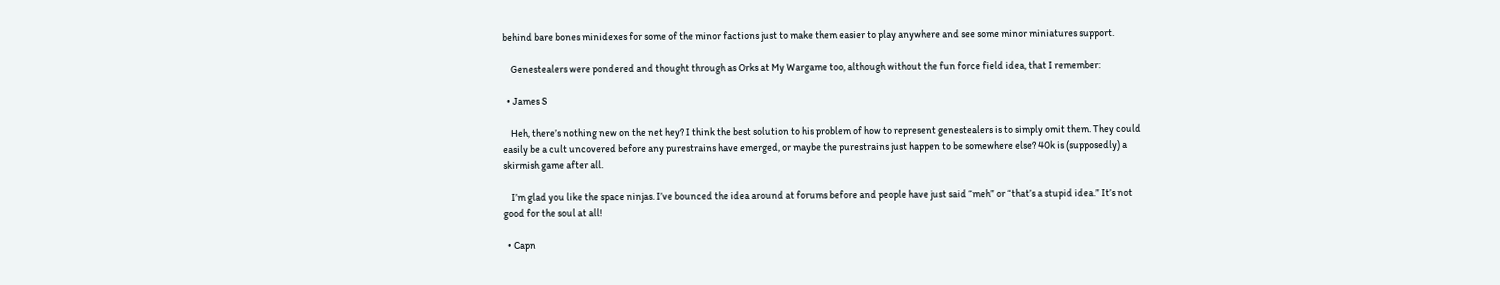behind bare bones minidexes for some of the minor factions just to make them easier to play anywhere and see some minor miniatures support.

    Genestealers were pondered and thought through as Orks at My Wargame too, although without the fun force field idea, that I remember:

  • James S

    Heh, there’s nothing new on the net hey? I think the best solution to his problem of how to represent genestealers is to simply omit them. They could easily be a cult uncovered before any purestrains have emerged, or maybe the purestrains just happen to be somewhere else? 40k is (supposedly) a skirmish game after all.

    I’m glad you like the space ninjas. I’ve bounced the idea around at forums before and people have just said “meh” or “that’s a stupid idea.” It’s not good for the soul at all!

  • Capn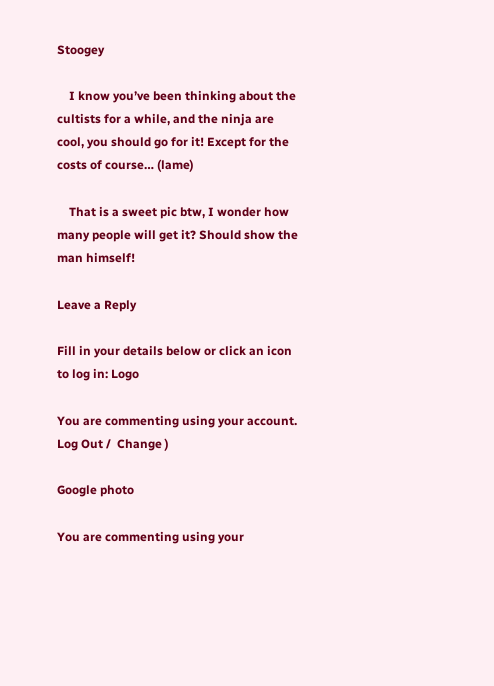Stoogey

    I know you’ve been thinking about the cultists for a while, and the ninja are cool, you should go for it! Except for the costs of course… (lame)

    That is a sweet pic btw, I wonder how many people will get it? Should show the man himself!

Leave a Reply

Fill in your details below or click an icon to log in: Logo

You are commenting using your account. Log Out /  Change )

Google photo

You are commenting using your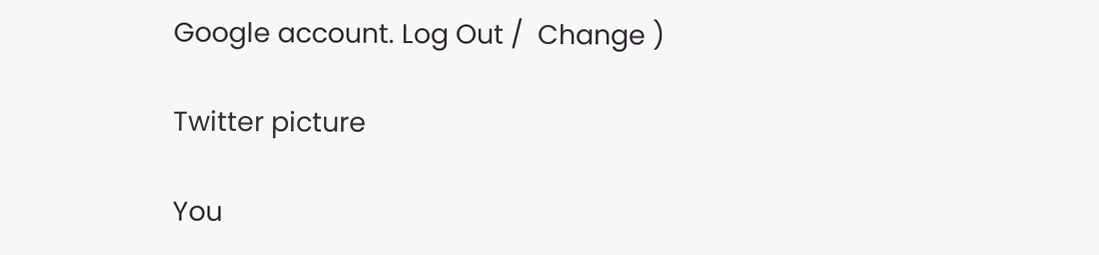Google account. Log Out /  Change )

Twitter picture

You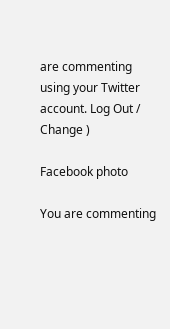are commenting using your Twitter account. Log Out /  Change )

Facebook photo

You are commenting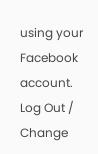using your Facebook account. Log Out /  Change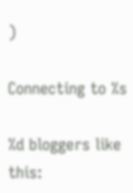)

Connecting to %s

%d bloggers like this: